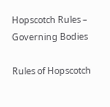Hopscotch Rules – Governing Bodies

Rules of Hopscotch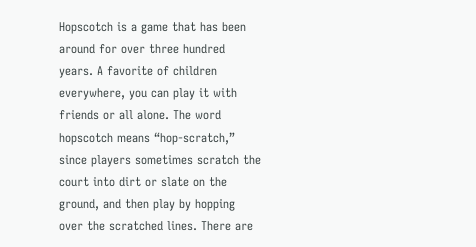Hopscotch is a game that has been around for over three hundred years. A favorite of children everywhere, you can play it with friends or all alone. The word hopscotch means “hop-scratch,” since players sometimes scratch the court into dirt or slate on the ground, and then play by hopping over the scratched lines. There are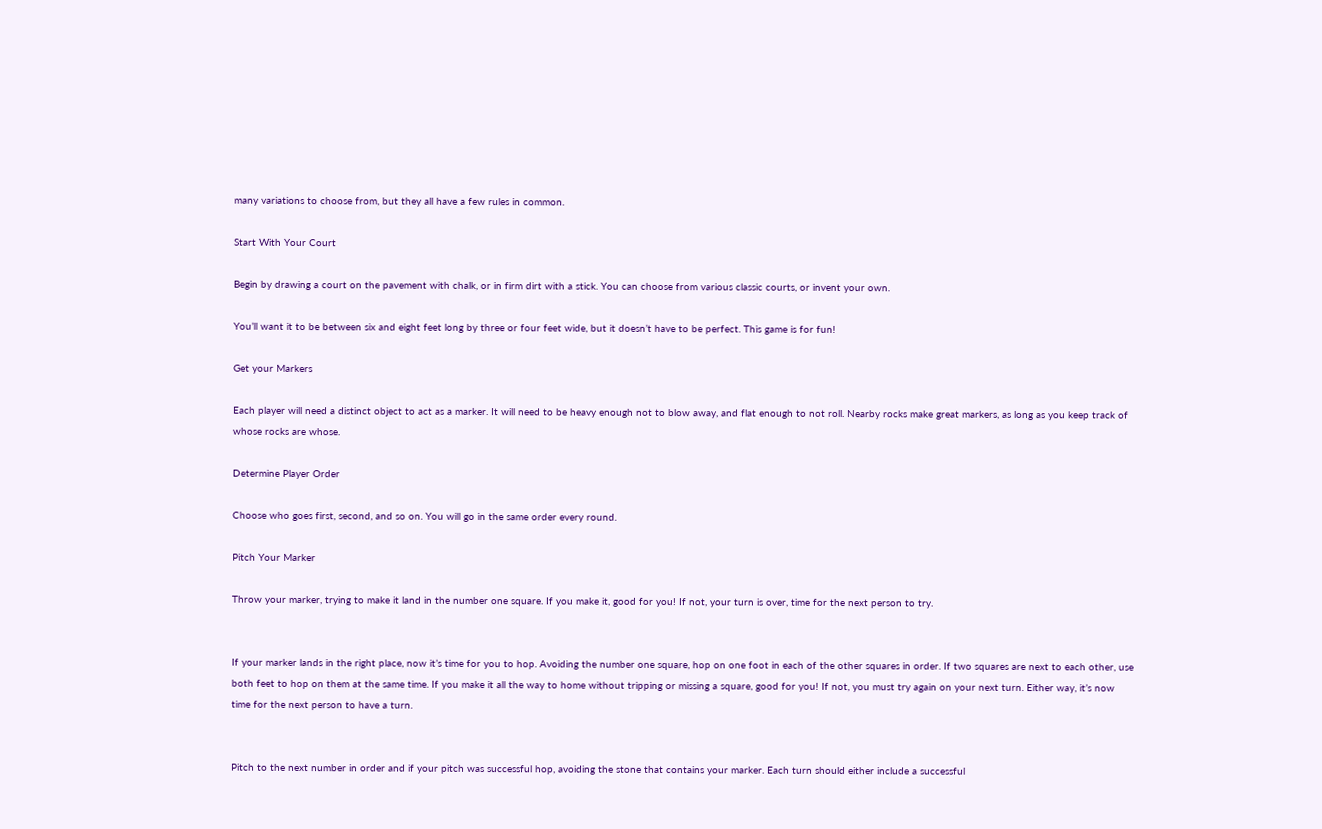many variations to choose from, but they all have a few rules in common.

Start With Your Court

Begin by drawing a court on the pavement with chalk, or in firm dirt with a stick. You can choose from various classic courts, or invent your own.

You’ll want it to be between six and eight feet long by three or four feet wide, but it doesn’t have to be perfect. This game is for fun!

Get your Markers

Each player will need a distinct object to act as a marker. It will need to be heavy enough not to blow away, and flat enough to not roll. Nearby rocks make great markers, as long as you keep track of whose rocks are whose.

Determine Player Order

Choose who goes first, second, and so on. You will go in the same order every round.

Pitch Your Marker

Throw your marker, trying to make it land in the number one square. If you make it, good for you! If not, your turn is over, time for the next person to try.


If your marker lands in the right place, now it’s time for you to hop. Avoiding the number one square, hop on one foot in each of the other squares in order. If two squares are next to each other, use both feet to hop on them at the same time. If you make it all the way to home without tripping or missing a square, good for you! If not, you must try again on your next turn. Either way, it’s now time for the next person to have a turn.


Pitch to the next number in order and if your pitch was successful hop, avoiding the stone that contains your marker. Each turn should either include a successful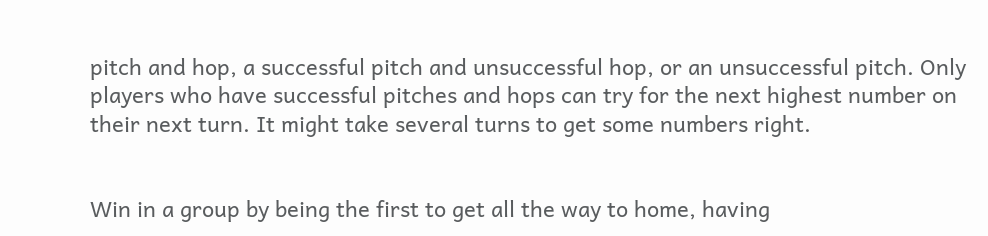pitch and hop, a successful pitch and unsuccessful hop, or an unsuccessful pitch. Only players who have successful pitches and hops can try for the next highest number on their next turn. It might take several turns to get some numbers right.


Win in a group by being the first to get all the way to home, having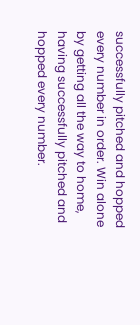successfully pitched and hopped every number in order. Win alone by getting all the way to home, having successfully pitched and hopped every number.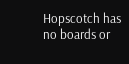Hopscotch has no boards or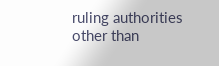ruling authorities other than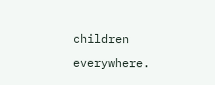children everywhere.